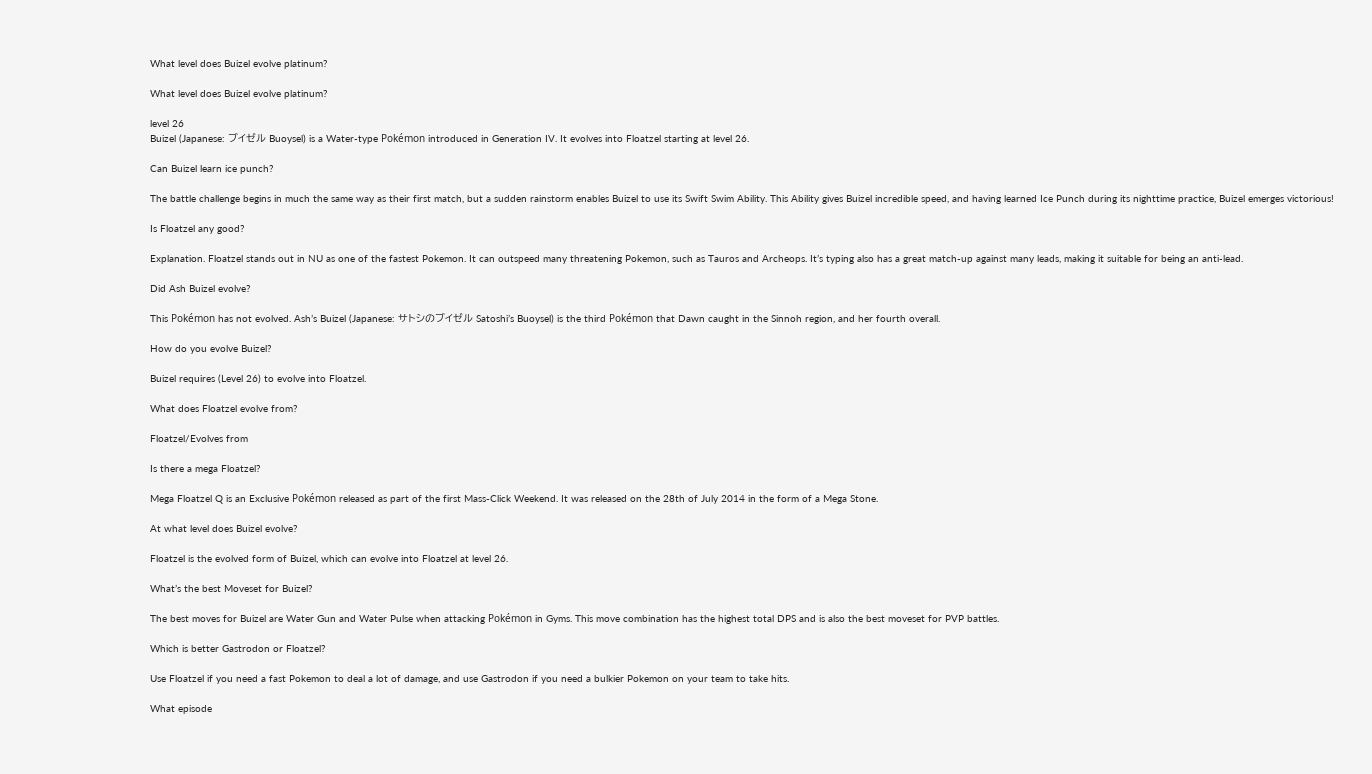What level does Buizel evolve platinum?

What level does Buizel evolve platinum?

level 26
Buizel (Japanese: ブイゼル Buoysel) is a Water-type Pokémon introduced in Generation IV. It evolves into Floatzel starting at level 26.

Can Buizel learn ice punch?

The battle challenge begins in much the same way as their first match, but a sudden rainstorm enables Buizel to use its Swift Swim Ability. This Ability gives Buizel incredible speed, and having learned Ice Punch during its nighttime practice, Buizel emerges victorious!

Is Floatzel any good?

Explanation. Floatzel stands out in NU as one of the fastest Pokemon. It can outspeed many threatening Pokemon, such as Tauros and Archeops. It’s typing also has a great match-up against many leads, making it suitable for being an anti-lead.

Did Ash Buizel evolve?

This Pokémon has not evolved. Ash’s Buizel (Japanese: サトシのブイゼル Satoshi’s Buoysel) is the third Pokémon that Dawn caught in the Sinnoh region, and her fourth overall.

How do you evolve Buizel?

Buizel requires (Level 26) to evolve into Floatzel.

What does Floatzel evolve from?

Floatzel/Evolves from

Is there a mega Floatzel?

Mega Floatzel Q is an Exclusive Pokémon released as part of the first Mass-Click Weekend. It was released on the 28th of July 2014 in the form of a Mega Stone.

At what level does Buizel evolve?

Floatzel is the evolved form of Buizel, which can evolve into Floatzel at level 26.

What’s the best Moveset for Buizel?

The best moves for Buizel are Water Gun and Water Pulse when attacking Pokémon in Gyms. This move combination has the highest total DPS and is also the best moveset for PVP battles.

Which is better Gastrodon or Floatzel?

Use Floatzel if you need a fast Pokemon to deal a lot of damage, and use Gastrodon if you need a bulkier Pokemon on your team to take hits.

What episode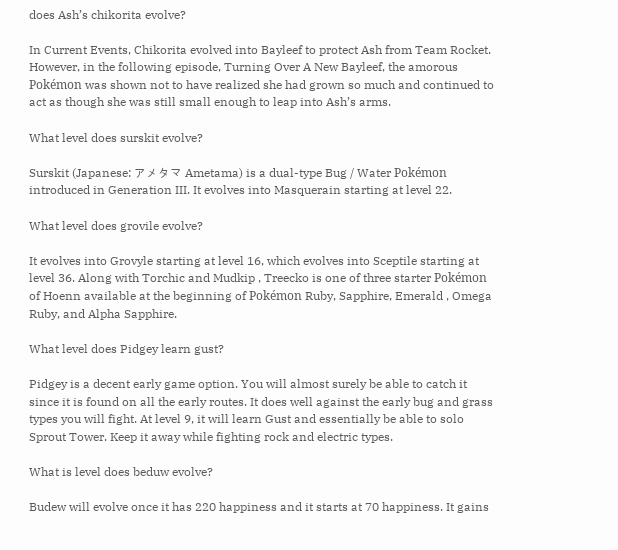does Ash’s chikorita evolve?

In Current Events, Chikorita evolved into Bayleef to protect Ash from Team Rocket. However, in the following episode, Turning Over A New Bayleef, the amorous Pokémon was shown not to have realized she had grown so much and continued to act as though she was still small enough to leap into Ash’s arms.

What level does surskit evolve?

Surskit (Japanese: アメタマ Ametama) is a dual-type Bug / Water Pokémon introduced in Generation III. It evolves into Masquerain starting at level 22.

What level does grovile evolve?

It evolves into Grovyle starting at level 16, which evolves into Sceptile starting at level 36. Along with Torchic and Mudkip , Treecko is one of three starter Pokémon of Hoenn available at the beginning of Pokémon Ruby, Sapphire, Emerald , Omega Ruby, and Alpha Sapphire.

What level does Pidgey learn gust?

Pidgey is a decent early game option. You will almost surely be able to catch it since it is found on all the early routes. It does well against the early bug and grass types you will fight. At level 9, it will learn Gust and essentially be able to solo Sprout Tower. Keep it away while fighting rock and electric types.

What is level does beduw evolve?

Budew will evolve once it has 220 happiness and it starts at 70 happiness. It gains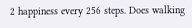2 happiness every 256 steps. Does walking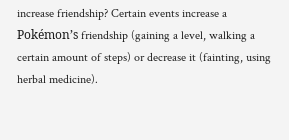increase friendship? Certain events increase a Pokémon’s friendship (gaining a level, walking a certain amount of steps) or decrease it (fainting, using herbal medicine).